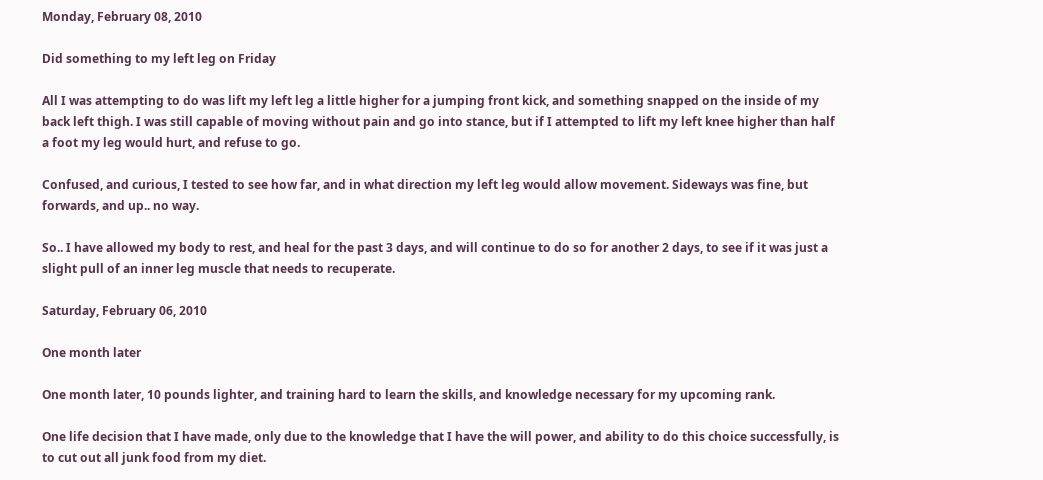Monday, February 08, 2010

Did something to my left leg on Friday

All I was attempting to do was lift my left leg a little higher for a jumping front kick, and something snapped on the inside of my back left thigh. I was still capable of moving without pain and go into stance, but if I attempted to lift my left knee higher than half a foot my leg would hurt, and refuse to go.

Confused, and curious, I tested to see how far, and in what direction my left leg would allow movement. Sideways was fine, but forwards, and up.. no way.

So.. I have allowed my body to rest, and heal for the past 3 days, and will continue to do so for another 2 days, to see if it was just a slight pull of an inner leg muscle that needs to recuperate.

Saturday, February 06, 2010

One month later

One month later, 10 pounds lighter, and training hard to learn the skills, and knowledge necessary for my upcoming rank.

One life decision that I have made, only due to the knowledge that I have the will power, and ability to do this choice successfully, is to cut out all junk food from my diet.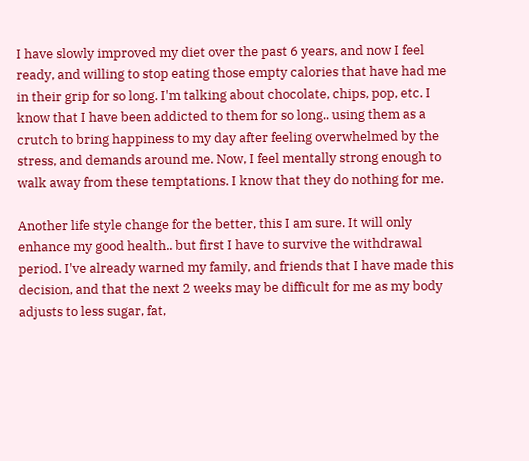I have slowly improved my diet over the past 6 years, and now I feel ready, and willing to stop eating those empty calories that have had me in their grip for so long. I'm talking about chocolate, chips, pop, etc. I know that I have been addicted to them for so long.. using them as a crutch to bring happiness to my day after feeling overwhelmed by the stress, and demands around me. Now, I feel mentally strong enough to walk away from these temptations. I know that they do nothing for me.

Another life style change for the better, this I am sure. It will only enhance my good health.. but first I have to survive the withdrawal period. I've already warned my family, and friends that I have made this decision, and that the next 2 weeks may be difficult for me as my body adjusts to less sugar, fat,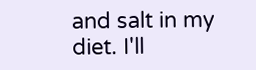and salt in my diet. I'll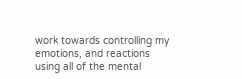work towards controlling my emotions, and reactions using all of the mental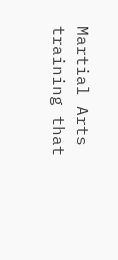Martial Arts training that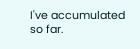I've accumulated so far.